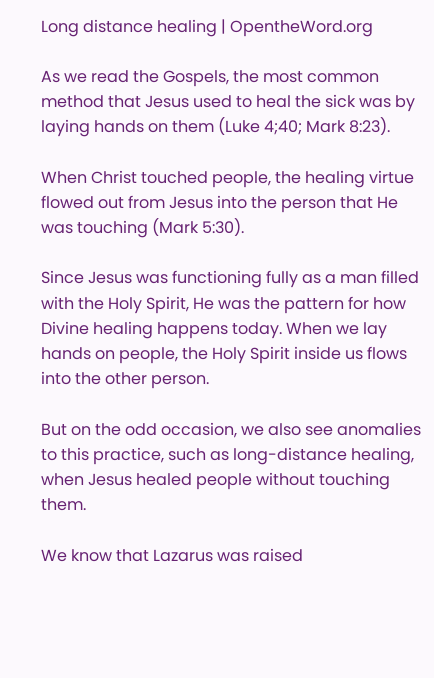Long distance healing | OpentheWord.org

As we read the Gospels, the most common method that Jesus used to heal the sick was by laying hands on them (Luke 4;40; Mark 8:23).

When Christ touched people, the healing virtue flowed out from Jesus into the person that He was touching (Mark 5:30).

Since Jesus was functioning fully as a man filled with the Holy Spirit, He was the pattern for how Divine healing happens today. When we lay hands on people, the Holy Spirit inside us flows into the other person.

But on the odd occasion, we also see anomalies to this practice, such as long-distance healing, when Jesus healed people without touching them.

We know that Lazarus was raised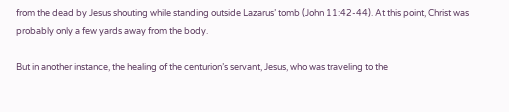from the dead by Jesus shouting while standing outside Lazarus’ tomb (John 11:42-44). At this point, Christ was probably only a few yards away from the body.

But in another instance, the healing of the centurion’s servant, Jesus, who was traveling to the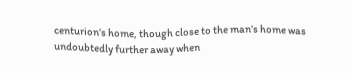centurion’s home, though close to the man’s home was undoubtedly further away when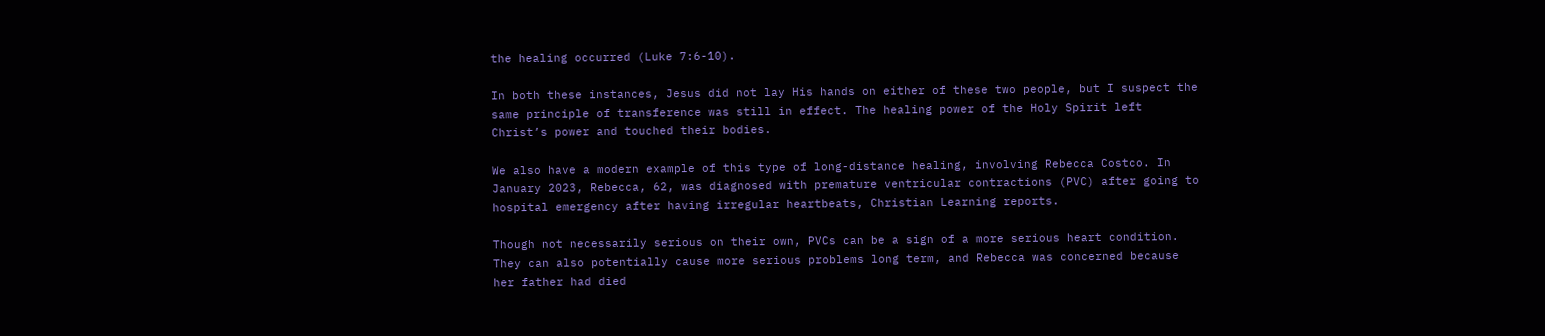the healing occurred (Luke 7:6-10).

In both these instances, Jesus did not lay His hands on either of these two people, but I suspect the same principle of transference was still in effect. The healing power of the Holy Spirit left Christ’s power and touched their bodies.

We also have a modern example of this type of long-distance healing, involving Rebecca Costco. In January 2023, Rebecca, 62, was diagnosed with premature ventricular contractions (PVC) after going to hospital emergency after having irregular heartbeats, Christian Learning reports.

Though not necessarily serious on their own, PVCs can be a sign of a more serious heart condition. They can also potentially cause more serious problems long term, and Rebecca was concerned because her father had died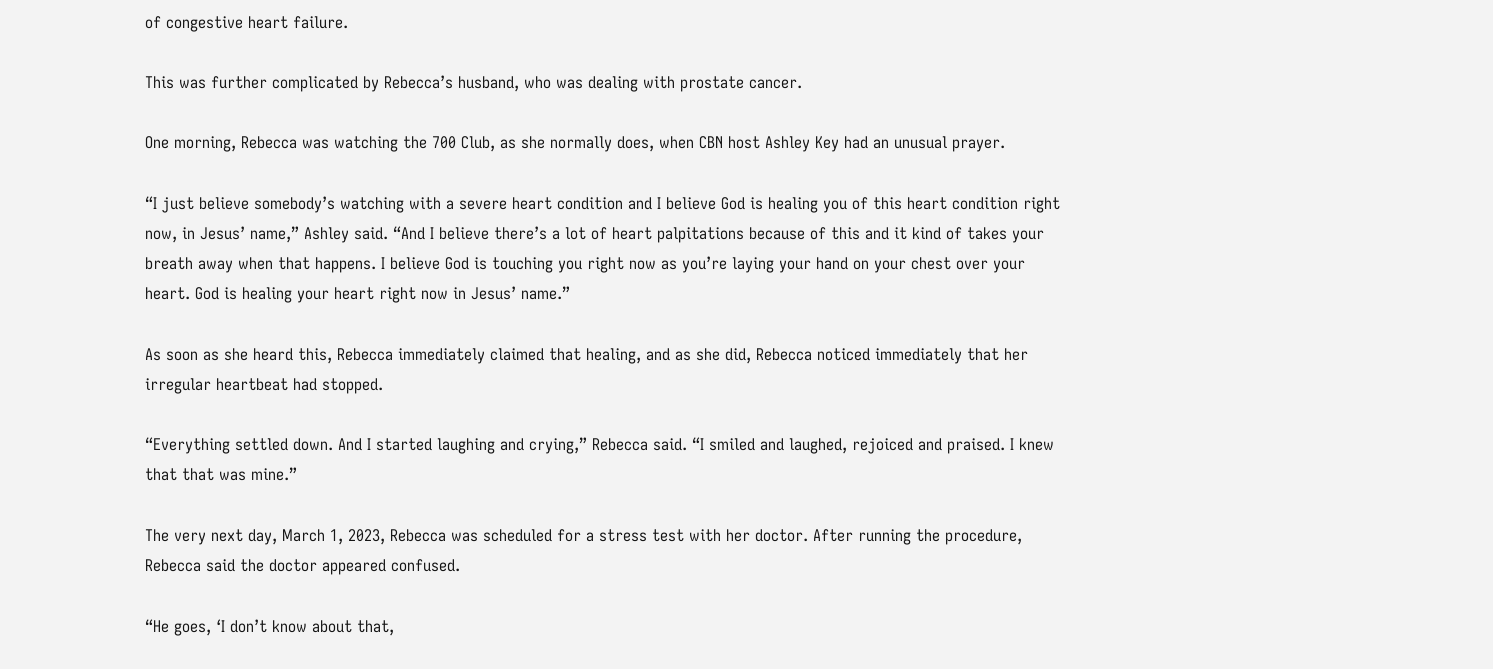of congestive heart failure.

This was further complicated by Rebecca’s husband, who was dealing with prostate cancer.

One morning, Rebecca was watching the 700 Club, as she normally does, when CBN host Ashley Key had an unusual prayer.

“I just believe somebody’s watching with a severe heart condition and I believe God is healing you of this heart condition right now, in Jesus’ name,” Ashley said. “And I believe there’s a lot of heart palpitations because of this and it kind of takes your breath away when that happens. I believe God is touching you right now as you’re laying your hand on your chest over your heart. God is healing your heart right now in Jesus’ name.”

As soon as she heard this, Rebecca immediately claimed that healing, and as she did, Rebecca noticed immediately that her irregular heartbeat had stopped.

“Everything settled down. And I started laughing and crying,” Rebecca said. “I smiled and laughed, rejoiced and praised. I knew that that was mine.”

The very next day, March 1, 2023, Rebecca was scheduled for a stress test with her doctor. After running the procedure, Rebecca said the doctor appeared confused.

“He goes, ‘I don’t know about that,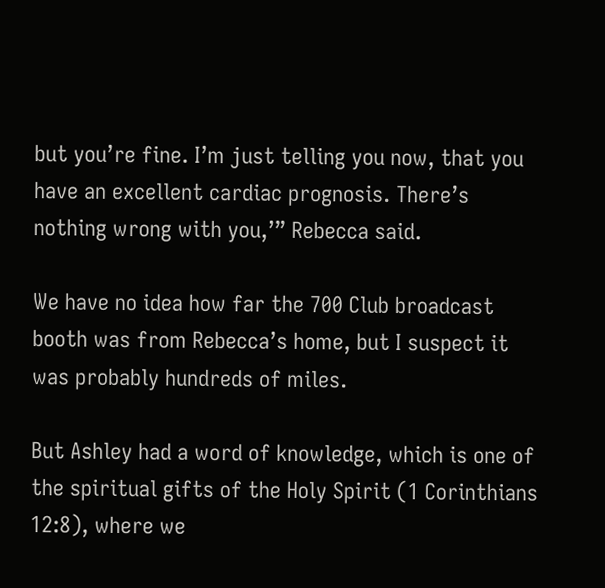but you’re fine. I’m just telling you now, that you have an excellent cardiac prognosis. There’s nothing wrong with you,’” Rebecca said.

We have no idea how far the 700 Club broadcast booth was from Rebecca’s home, but I suspect it was probably hundreds of miles.

But Ashley had a word of knowledge, which is one of the spiritual gifts of the Holy Spirit (1 Corinthians 12:8), where we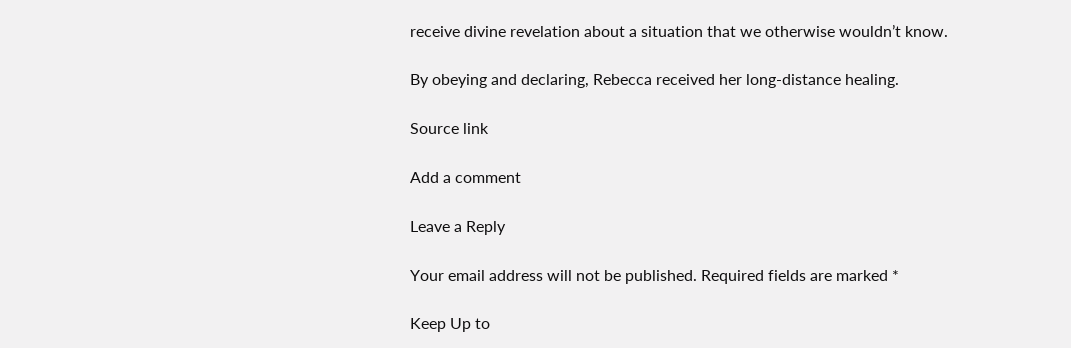receive divine revelation about a situation that we otherwise wouldn’t know.

By obeying and declaring, Rebecca received her long-distance healing.

Source link

Add a comment

Leave a Reply

Your email address will not be published. Required fields are marked *

Keep Up to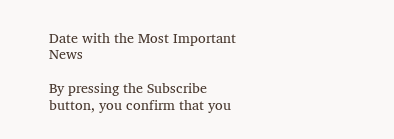Date with the Most Important News

By pressing the Subscribe button, you confirm that you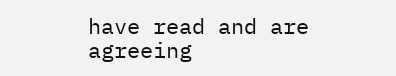have read and are agreeing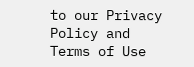to our Privacy Policy and Terms of Use